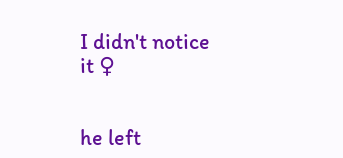I didn't notice it ♀


he left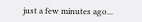just a few minutes ago...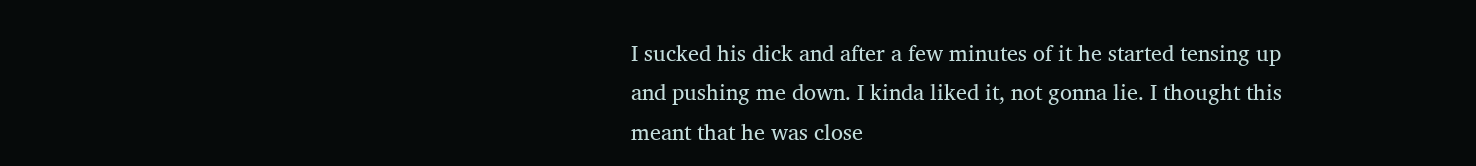I sucked his dick and after a few minutes of it he started tensing up and pushing me down. I kinda liked it, not gonna lie. I thought this meant that he was close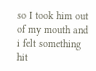so I took him out of my mouth and i felt something hit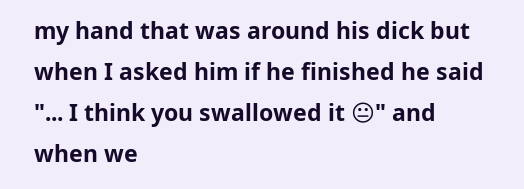my hand that was around his dick but when I asked him if he finished he said "... I think you swallowed it 😐" and when we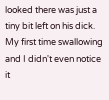looked there was just a tiny bit left on his dick. My first time swallowing and I didn't even notice it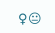♀😐